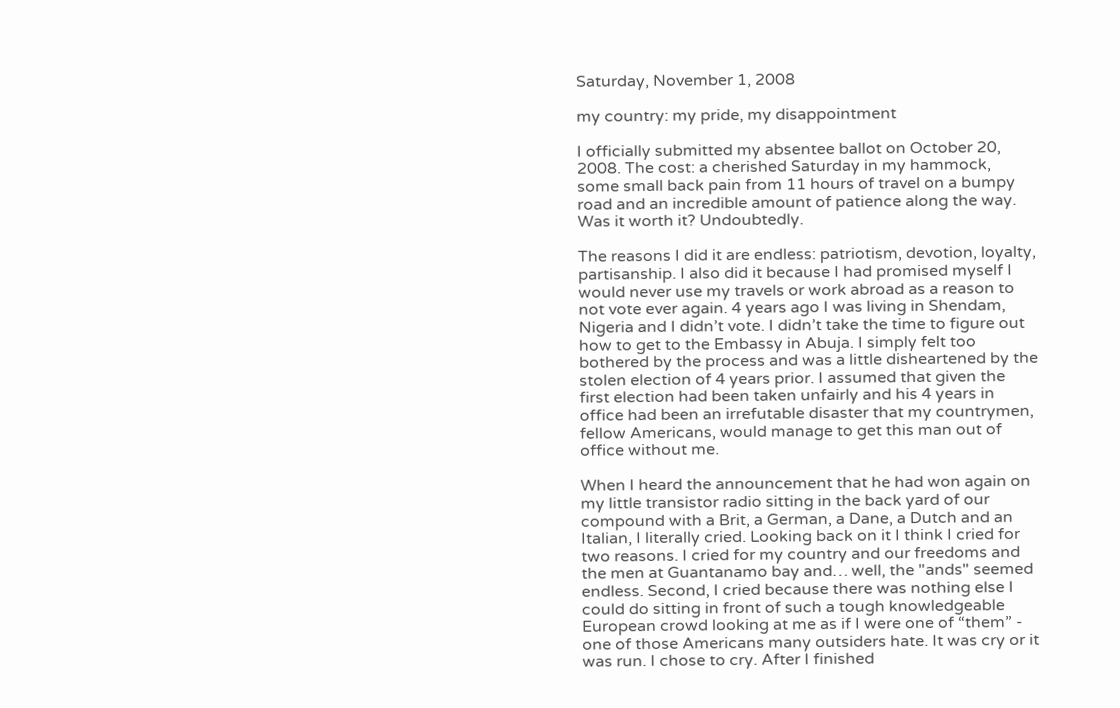Saturday, November 1, 2008

my country: my pride, my disappointment

I officially submitted my absentee ballot on October 20, 2008. The cost: a cherished Saturday in my hammock, some small back pain from 11 hours of travel on a bumpy road and an incredible amount of patience along the way. Was it worth it? Undoubtedly.

The reasons I did it are endless: patriotism, devotion, loyalty, partisanship. I also did it because I had promised myself I would never use my travels or work abroad as a reason to not vote ever again. 4 years ago I was living in Shendam, Nigeria and I didn’t vote. I didn’t take the time to figure out how to get to the Embassy in Abuja. I simply felt too bothered by the process and was a little disheartened by the stolen election of 4 years prior. I assumed that given the first election had been taken unfairly and his 4 years in office had been an irrefutable disaster that my countrymen, fellow Americans, would manage to get this man out of office without me.

When I heard the announcement that he had won again on my little transistor radio sitting in the back yard of our compound with a Brit, a German, a Dane, a Dutch and an Italian, I literally cried. Looking back on it I think I cried for two reasons. I cried for my country and our freedoms and the men at Guantanamo bay and… well, the "ands" seemed endless. Second, I cried because there was nothing else I could do sitting in front of such a tough knowledgeable European crowd looking at me as if I were one of “them” - one of those Americans many outsiders hate. It was cry or it was run. I chose to cry. After I finished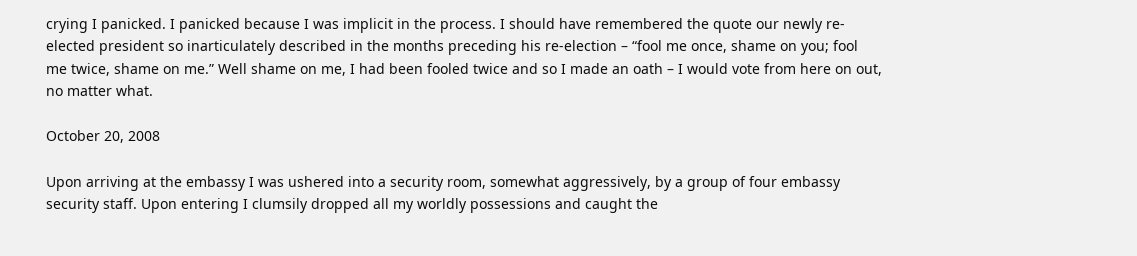crying I panicked. I panicked because I was implicit in the process. I should have remembered the quote our newly re-elected president so inarticulately described in the months preceding his re-election – “fool me once, shame on you; fool me twice, shame on me.” Well shame on me, I had been fooled twice and so I made an oath – I would vote from here on out, no matter what.

October 20, 2008

Upon arriving at the embassy I was ushered into a security room, somewhat aggressively, by a group of four embassy security staff. Upon entering I clumsily dropped all my worldly possessions and caught the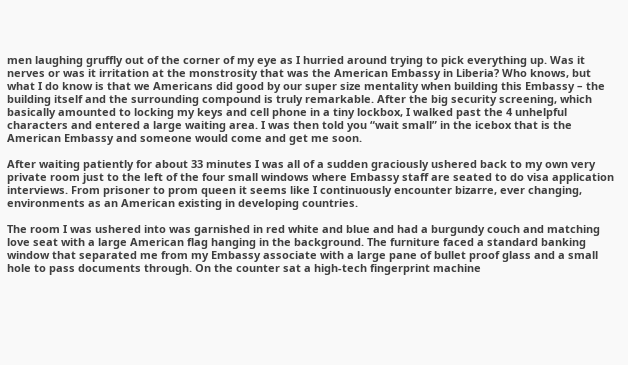men laughing gruffly out of the corner of my eye as I hurried around trying to pick everything up. Was it nerves or was it irritation at the monstrosity that was the American Embassy in Liberia? Who knows, but what I do know is that we Americans did good by our super size mentality when building this Embassy – the building itself and the surrounding compound is truly remarkable. After the big security screening, which basically amounted to locking my keys and cell phone in a tiny lockbox, I walked past the 4 unhelpful characters and entered a large waiting area. I was then told you “wait small” in the icebox that is the American Embassy and someone would come and get me soon.

After waiting patiently for about 33 minutes I was all of a sudden graciously ushered back to my own very private room just to the left of the four small windows where Embassy staff are seated to do visa application interviews. From prisoner to prom queen it seems like I continuously encounter bizarre, ever changing, environments as an American existing in developing countries.

The room I was ushered into was garnished in red white and blue and had a burgundy couch and matching love seat with a large American flag hanging in the background. The furniture faced a standard banking window that separated me from my Embassy associate with a large pane of bullet proof glass and a small hole to pass documents through. On the counter sat a high-tech fingerprint machine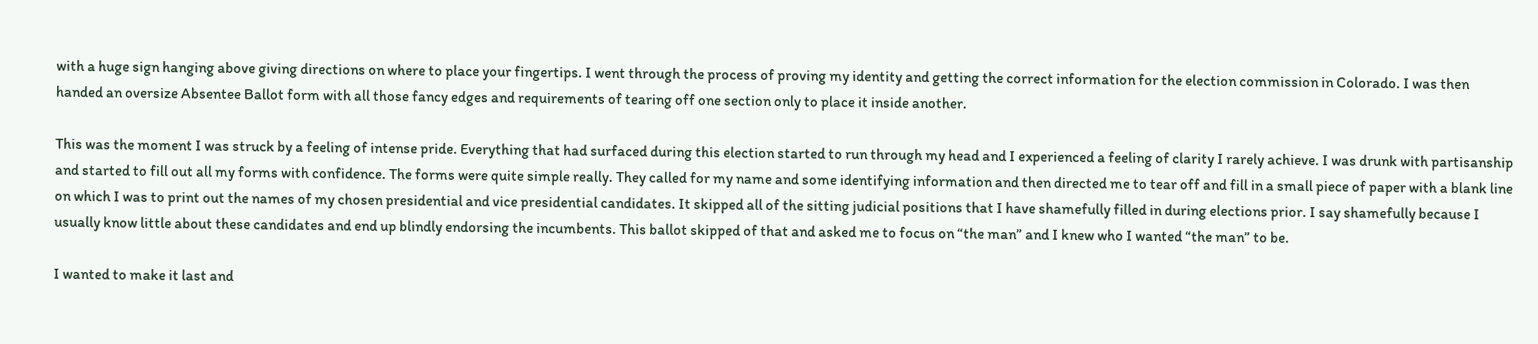with a huge sign hanging above giving directions on where to place your fingertips. I went through the process of proving my identity and getting the correct information for the election commission in Colorado. I was then handed an oversize Absentee Ballot form with all those fancy edges and requirements of tearing off one section only to place it inside another.

This was the moment I was struck by a feeling of intense pride. Everything that had surfaced during this election started to run through my head and I experienced a feeling of clarity I rarely achieve. I was drunk with partisanship and started to fill out all my forms with confidence. The forms were quite simple really. They called for my name and some identifying information and then directed me to tear off and fill in a small piece of paper with a blank line on which I was to print out the names of my chosen presidential and vice presidential candidates. It skipped all of the sitting judicial positions that I have shamefully filled in during elections prior. I say shamefully because I usually know little about these candidates and end up blindly endorsing the incumbents. This ballot skipped of that and asked me to focus on “the man” and I knew who I wanted “the man” to be.

I wanted to make it last and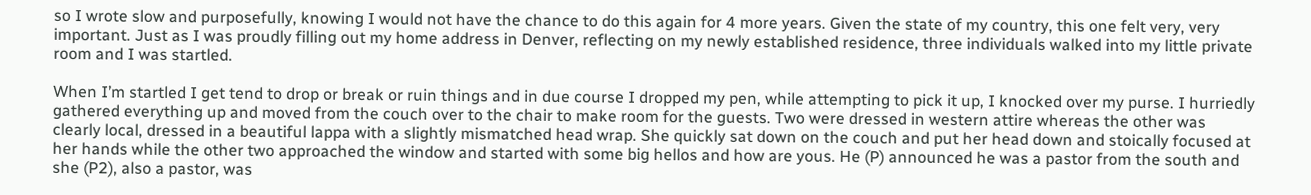so I wrote slow and purposefully, knowing I would not have the chance to do this again for 4 more years. Given the state of my country, this one felt very, very important. Just as I was proudly filling out my home address in Denver, reflecting on my newly established residence, three individuals walked into my little private room and I was startled.

When I’m startled I get tend to drop or break or ruin things and in due course I dropped my pen, while attempting to pick it up, I knocked over my purse. I hurriedly gathered everything up and moved from the couch over to the chair to make room for the guests. Two were dressed in western attire whereas the other was clearly local, dressed in a beautiful lappa with a slightly mismatched head wrap. She quickly sat down on the couch and put her head down and stoically focused at her hands while the other two approached the window and started with some big hellos and how are yous. He (P) announced he was a pastor from the south and she (P2), also a pastor, was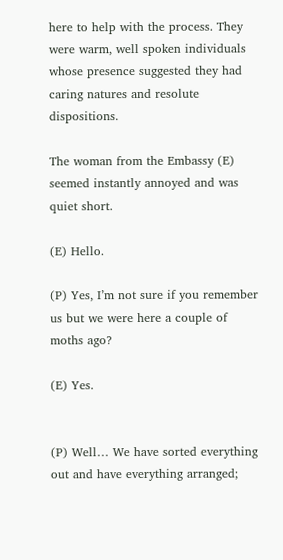here to help with the process. They were warm, well spoken individuals whose presence suggested they had caring natures and resolute dispositions.

The woman from the Embassy (E) seemed instantly annoyed and was quiet short.

(E) Hello.

(P) Yes, I’m not sure if you remember us but we were here a couple of moths ago?

(E) Yes.


(P) Well… We have sorted everything out and have everything arranged;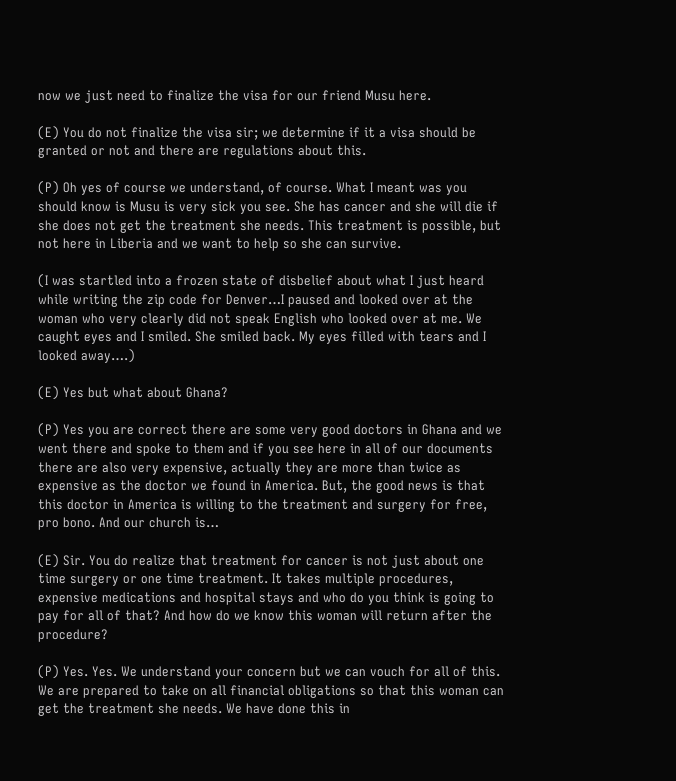now we just need to finalize the visa for our friend Musu here.

(E) You do not finalize the visa sir; we determine if it a visa should be granted or not and there are regulations about this.

(P) Oh yes of course we understand, of course. What I meant was you should know is Musu is very sick you see. She has cancer and she will die if she does not get the treatment she needs. This treatment is possible, but not here in Liberia and we want to help so she can survive.

(I was startled into a frozen state of disbelief about what I just heard while writing the zip code for Denver…I paused and looked over at the woman who very clearly did not speak English who looked over at me. We caught eyes and I smiled. She smiled back. My eyes filled with tears and I looked away….)

(E) Yes but what about Ghana?

(P) Yes you are correct there are some very good doctors in Ghana and we went there and spoke to them and if you see here in all of our documents there are also very expensive, actually they are more than twice as expensive as the doctor we found in America. But, the good news is that this doctor in America is willing to the treatment and surgery for free, pro bono. And our church is…

(E) Sir. You do realize that treatment for cancer is not just about one time surgery or one time treatment. It takes multiple procedures, expensive medications and hospital stays and who do you think is going to pay for all of that? And how do we know this woman will return after the procedure?

(P) Yes. Yes. We understand your concern but we can vouch for all of this. We are prepared to take on all financial obligations so that this woman can get the treatment she needs. We have done this in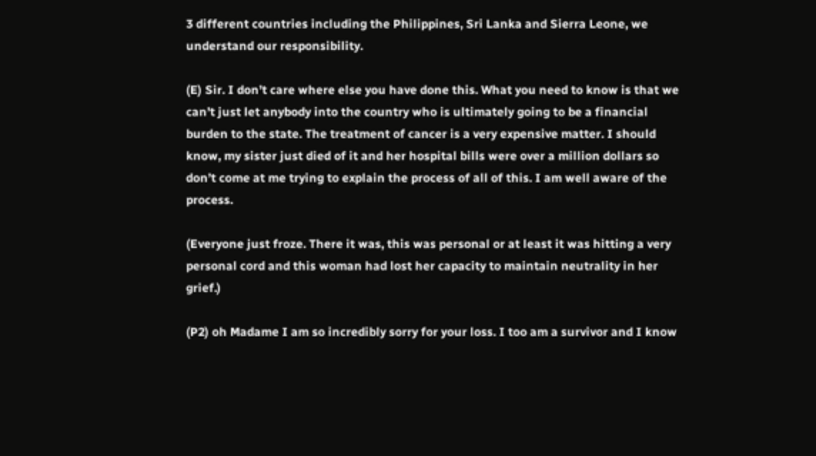3 different countries including the Philippines, Sri Lanka and Sierra Leone, we understand our responsibility.

(E) Sir. I don’t care where else you have done this. What you need to know is that we can’t just let anybody into the country who is ultimately going to be a financial burden to the state. The treatment of cancer is a very expensive matter. I should know, my sister just died of it and her hospital bills were over a million dollars so don’t come at me trying to explain the process of all of this. I am well aware of the process.

(Everyone just froze. There it was, this was personal or at least it was hitting a very personal cord and this woman had lost her capacity to maintain neutrality in her grief.)

(P2) oh Madame I am so incredibly sorry for your loss. I too am a survivor and I know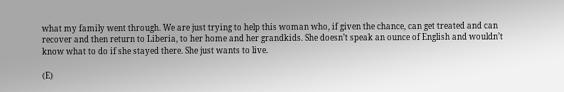what my family went through. We are just trying to help this woman who, if given the chance, can get treated and can recover and then return to Liberia, to her home and her grandkids. She doesn’t speak an ounce of English and wouldn’t know what to do if she stayed there. She just wants to live.

(E)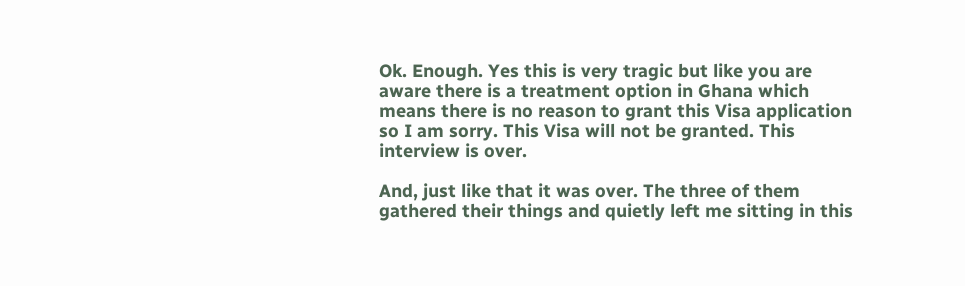Ok. Enough. Yes this is very tragic but like you are aware there is a treatment option in Ghana which means there is no reason to grant this Visa application so I am sorry. This Visa will not be granted. This interview is over.

And, just like that it was over. The three of them gathered their things and quietly left me sitting in this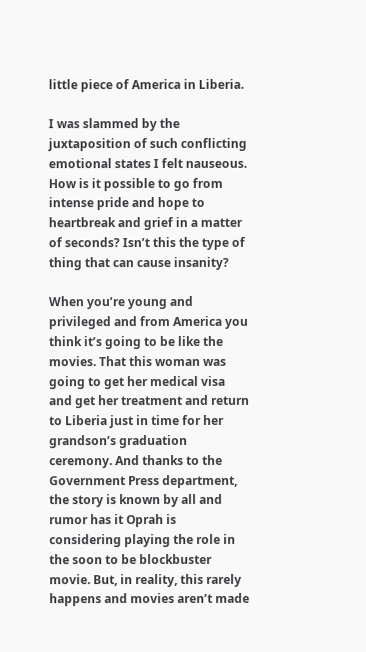little piece of America in Liberia.

I was slammed by the juxtaposition of such conflicting emotional states I felt nauseous. How is it possible to go from intense pride and hope to heartbreak and grief in a matter of seconds? Isn’t this the type of thing that can cause insanity?

When you’re young and privileged and from America you think it’s going to be like the movies. That this woman was going to get her medical visa and get her treatment and return to Liberia just in time for her grandson’s graduation ceremony. And thanks to the Government Press department, the story is known by all and rumor has it Oprah is considering playing the role in the soon to be blockbuster movie. But, in reality, this rarely happens and movies aren’t made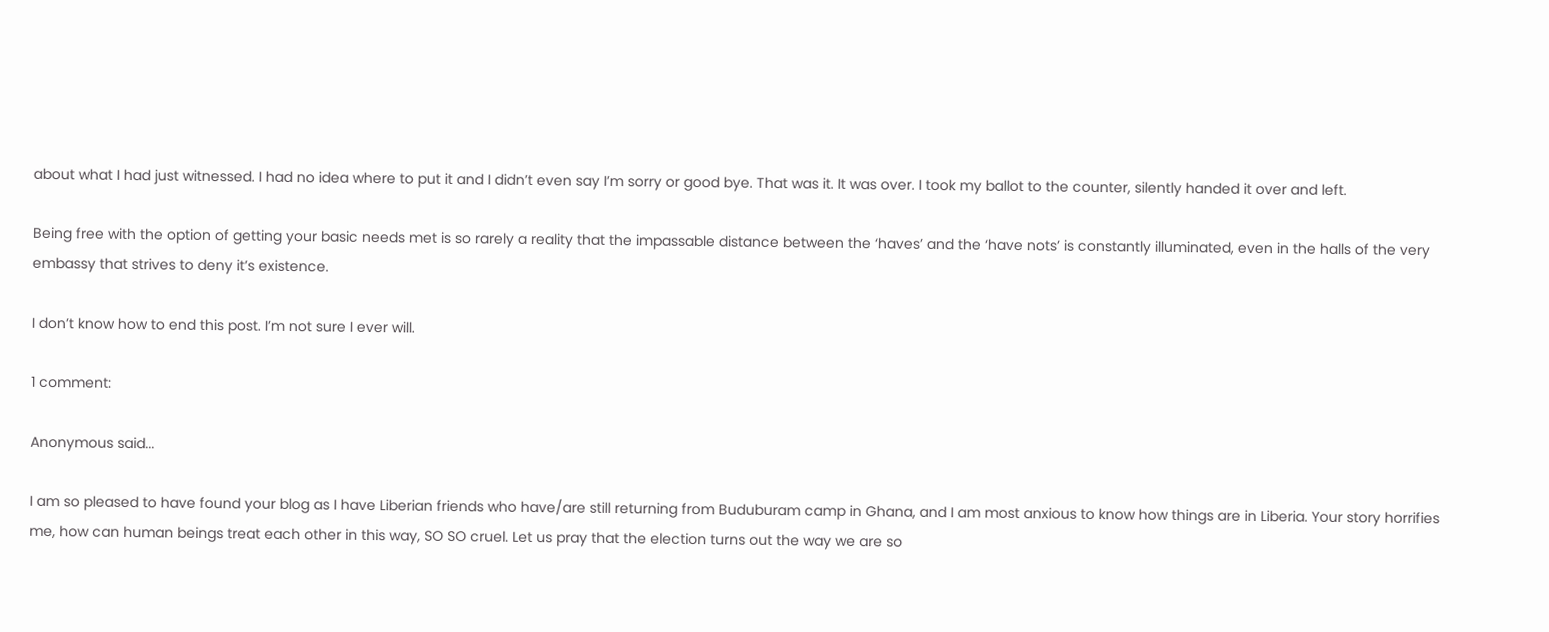about what I had just witnessed. I had no idea where to put it and I didn’t even say I’m sorry or good bye. That was it. It was over. I took my ballot to the counter, silently handed it over and left.

Being free with the option of getting your basic needs met is so rarely a reality that the impassable distance between the ‘haves’ and the ‘have nots’ is constantly illuminated, even in the halls of the very embassy that strives to deny it’s existence.

I don’t know how to end this post. I’m not sure I ever will.

1 comment:

Anonymous said...

I am so pleased to have found your blog as I have Liberian friends who have/are still returning from Buduburam camp in Ghana, and I am most anxious to know how things are in Liberia. Your story horrifies me, how can human beings treat each other in this way, SO SO cruel. Let us pray that the election turns out the way we are so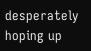desperately hoping up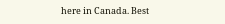here in Canada. Best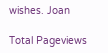wishes. Joan

Total Pageviews